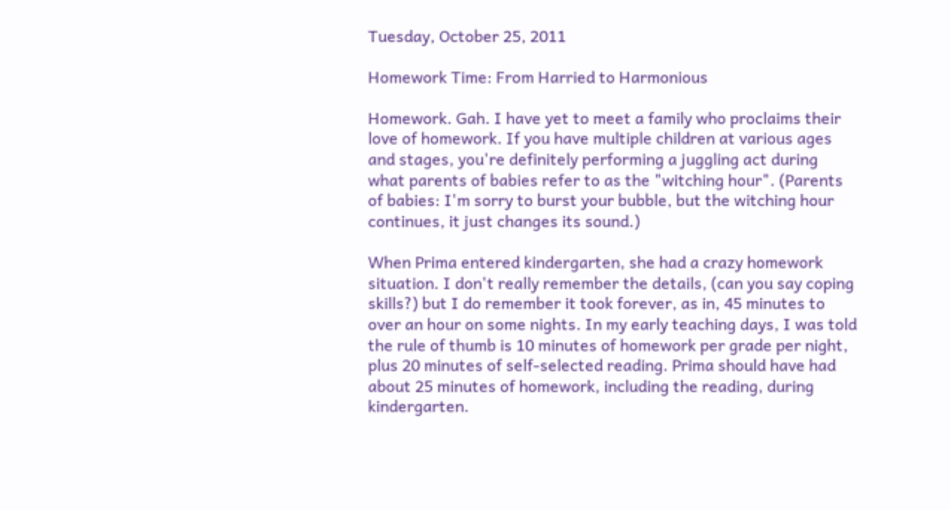Tuesday, October 25, 2011

Homework Time: From Harried to Harmonious

Homework. Gah. I have yet to meet a family who proclaims their love of homework. If you have multiple children at various ages and stages, you're definitely performing a juggling act during what parents of babies refer to as the "witching hour". (Parents of babies: I'm sorry to burst your bubble, but the witching hour continues, it just changes its sound.)

When Prima entered kindergarten, she had a crazy homework situation. I don't really remember the details, (can you say coping skills?) but I do remember it took forever, as in, 45 minutes to over an hour on some nights. In my early teaching days, I was told the rule of thumb is 10 minutes of homework per grade per night, plus 20 minutes of self-selected reading. Prima should have had about 25 minutes of homework, including the reading, during kindergarten.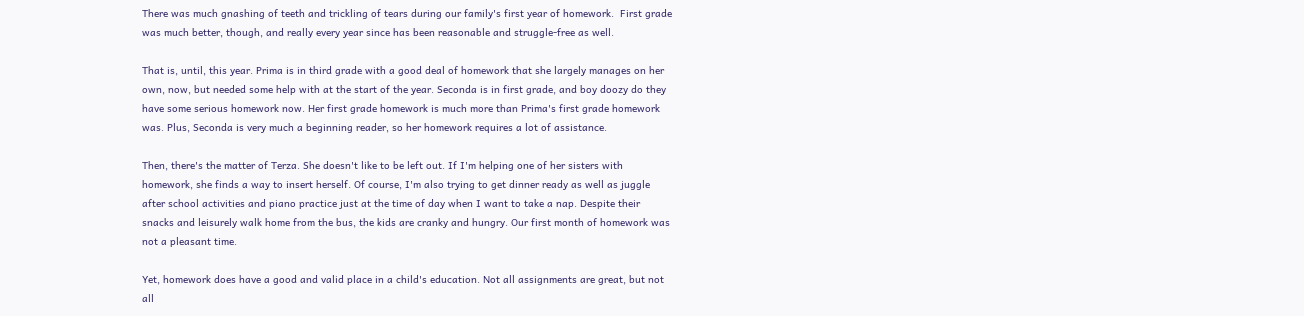There was much gnashing of teeth and trickling of tears during our family's first year of homework.  First grade was much better, though, and really every year since has been reasonable and struggle-free as well.

That is, until, this year. Prima is in third grade with a good deal of homework that she largely manages on her own, now, but needed some help with at the start of the year. Seconda is in first grade, and boy doozy do they have some serious homework now. Her first grade homework is much more than Prima's first grade homework was. Plus, Seconda is very much a beginning reader, so her homework requires a lot of assistance.

Then, there's the matter of Terza. She doesn't like to be left out. If I'm helping one of her sisters with homework, she finds a way to insert herself. Of course, I'm also trying to get dinner ready as well as juggle after school activities and piano practice just at the time of day when I want to take a nap. Despite their snacks and leisurely walk home from the bus, the kids are cranky and hungry. Our first month of homework was not a pleasant time.

Yet, homework does have a good and valid place in a child's education. Not all assignments are great, but not all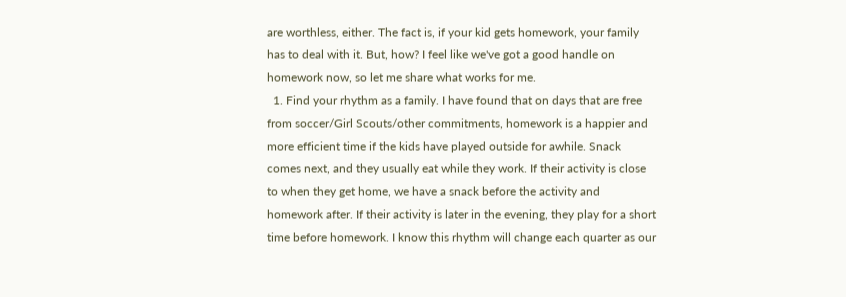are worthless, either. The fact is, if your kid gets homework, your family has to deal with it. But, how? I feel like we've got a good handle on homework now, so let me share what works for me.
  1. Find your rhythm as a family. I have found that on days that are free from soccer/Girl Scouts/other commitments, homework is a happier and more efficient time if the kids have played outside for awhile. Snack comes next, and they usually eat while they work. If their activity is close to when they get home, we have a snack before the activity and homework after. If their activity is later in the evening, they play for a short time before homework. I know this rhythm will change each quarter as our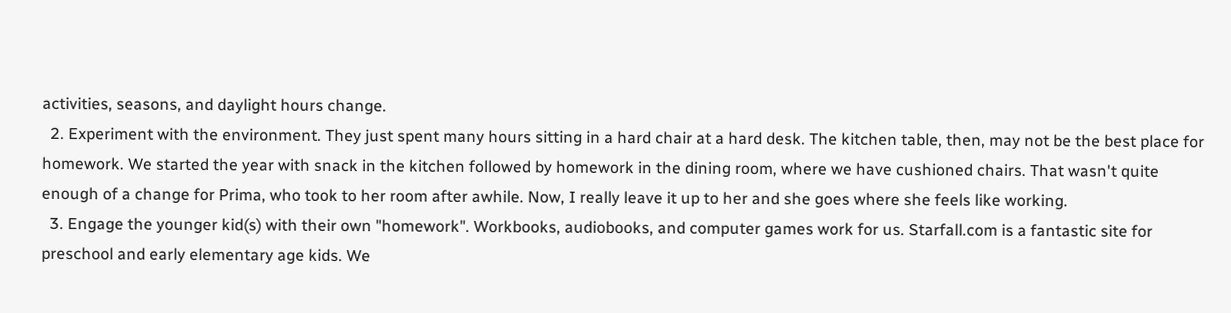activities, seasons, and daylight hours change.
  2. Experiment with the environment. They just spent many hours sitting in a hard chair at a hard desk. The kitchen table, then, may not be the best place for homework. We started the year with snack in the kitchen followed by homework in the dining room, where we have cushioned chairs. That wasn't quite enough of a change for Prima, who took to her room after awhile. Now, I really leave it up to her and she goes where she feels like working.
  3. Engage the younger kid(s) with their own "homework". Workbooks, audiobooks, and computer games work for us. Starfall.com is a fantastic site for preschool and early elementary age kids. We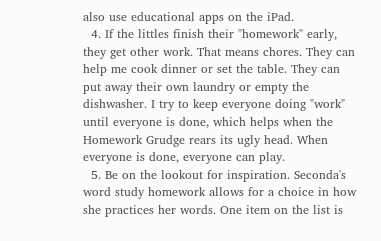also use educational apps on the iPad.
  4. If the littles finish their "homework" early, they get other work. That means chores. They can help me cook dinner or set the table. They can put away their own laundry or empty the dishwasher. I try to keep everyone doing "work" until everyone is done, which helps when the Homework Grudge rears its ugly head. When everyone is done, everyone can play.
  5. Be on the lookout for inspiration. Seconda's word study homework allows for a choice in how she practices her words. One item on the list is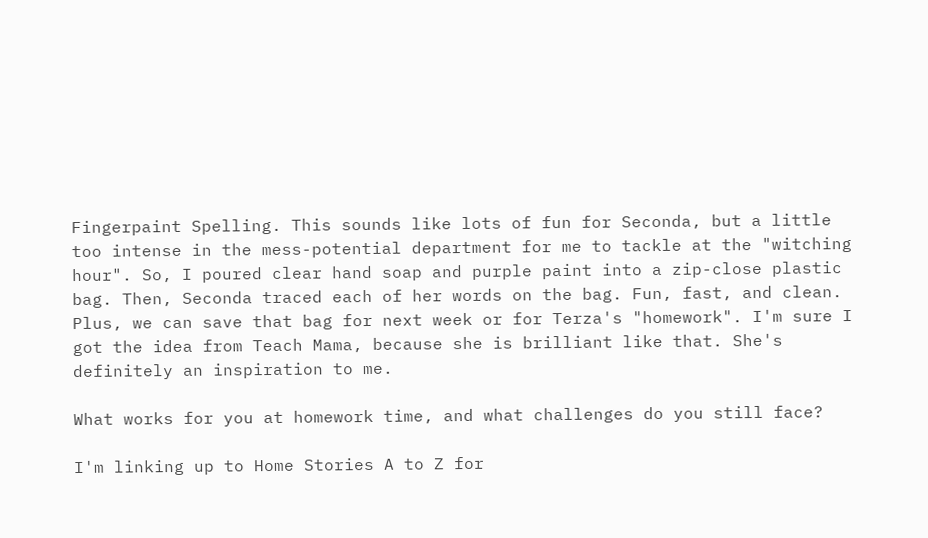Fingerpaint Spelling. This sounds like lots of fun for Seconda, but a little too intense in the mess-potential department for me to tackle at the "witching hour". So, I poured clear hand soap and purple paint into a zip-close plastic bag. Then, Seconda traced each of her words on the bag. Fun, fast, and clean. Plus, we can save that bag for next week or for Terza's "homework". I'm sure I got the idea from Teach Mama, because she is brilliant like that. She's definitely an inspiration to me.

What works for you at homework time, and what challenges do you still face?

I'm linking up to Home Stories A to Z for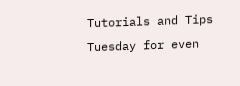Tutorials and Tips Tuesday for even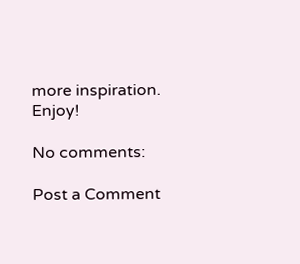more inspiration. Enjoy!

No comments:

Post a Comment